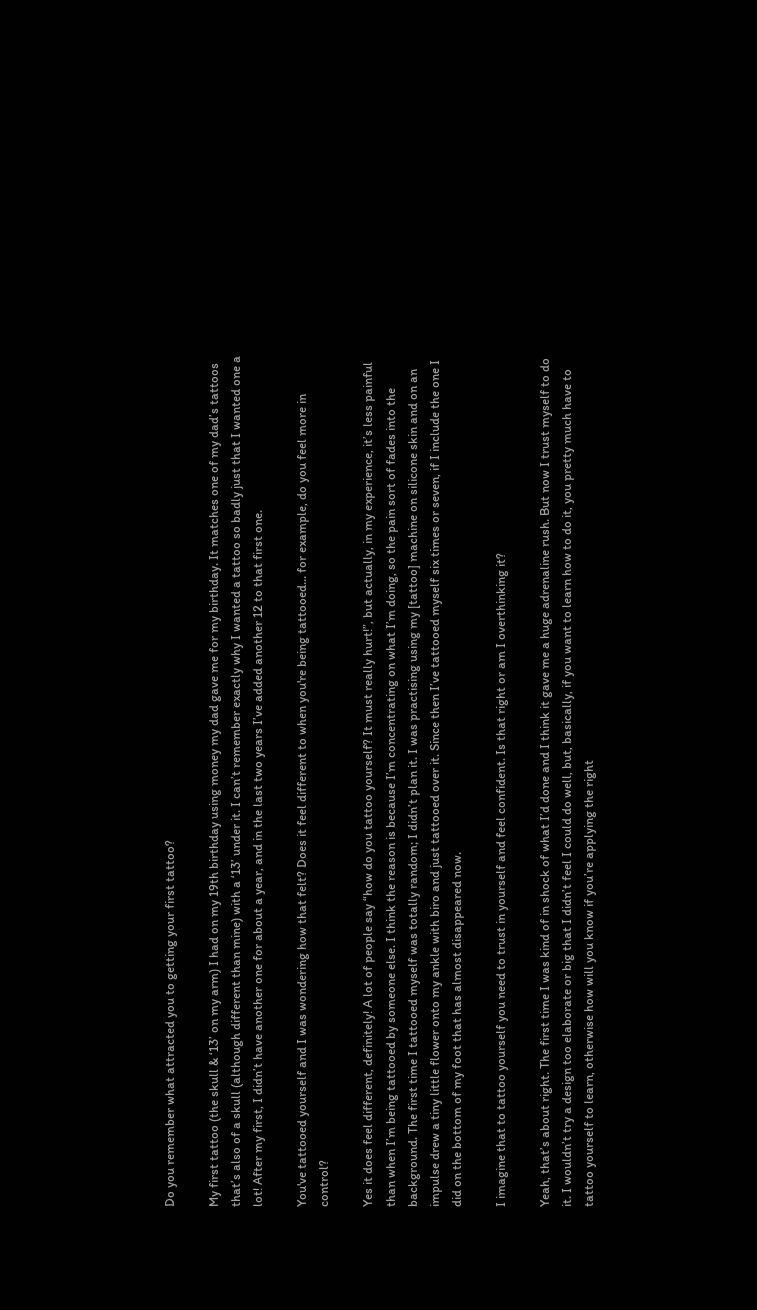Do you remember what attracted you to getting your first tattoo?

My first tattoo (the skull & ‘13’ on my arm) I had on my 19th birthday using money my dad gave me for my birthday. It matches one of my dad’s tattoos that’s also of a skull (although different than mine) with a ‘13’ under it. I can’t remember exactly why I wanted a tattoo so badly just that I wanted one a lot! After my first, I didn’t have another one for about a year, and in the last two years I’ve added another 12 to that first one.

You've tattooed yourself and I was wondering how that felt? Does it feel different to when you're being tattooed... for example, do you feel more in control?

Yes it does feel different, definitely! A lot of people say “how do you tattoo yourself? It must really hurt!”, but actually, in my experience, it’s less painful than when I’m being tattooed by someone else. I think the reason is because I’m concentrating on what I’m doing, so the pain sort of fades into the background. The first time I tattooed myself was totally random; I didn’t plan it. I was practising using my [tattoo] machine on silicone skin and on an impulse drew a tiny little flower onto my ankle with biro and just tattooed over it. Since then I’ve tattooed myself six times or seven, if I include the one I did on the bottom of my foot that has almost disappeared now.

I imagine that to tattoo yourself you need to trust in yourself and feel confident. Is that right or am I overthinking it?

Yeah, that’s about right. The first time I was kind of in shock of what I’d done and I think it gave me a huge adrenaline rush. But now I trust myself to do it. I wouldn’t try a design too elaborate or big that I didn’t feel I could do well, but, basically, if you want to learn how to do it, you pretty much have to tattoo yourself to learn, otherwise how will you know if you’re applying the right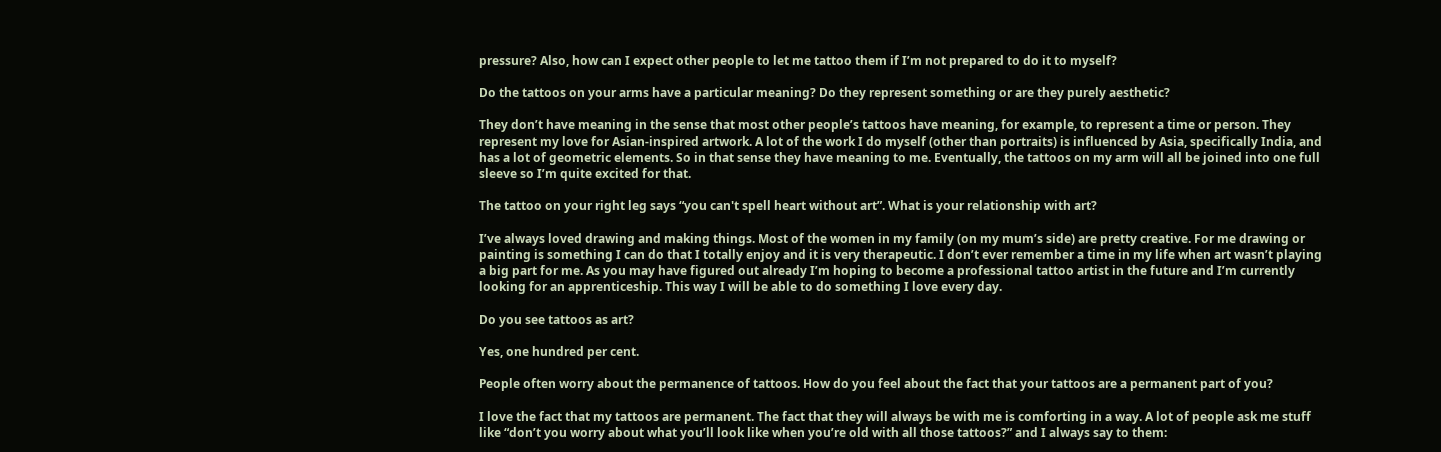pressure? Also, how can I expect other people to let me tattoo them if I’m not prepared to do it to myself?

Do the tattoos on your arms have a particular meaning? Do they represent something or are they purely aesthetic?

They don’t have meaning in the sense that most other people’s tattoos have meaning, for example, to represent a time or person. They represent my love for Asian-inspired artwork. A lot of the work I do myself (other than portraits) is influenced by Asia, specifically India, and has a lot of geometric elements. So in that sense they have meaning to me. Eventually, the tattoos on my arm will all be joined into one full sleeve so I’m quite excited for that.

The tattoo on your right leg says “you can't spell heart without art”. What is your relationship with art?

I’ve always loved drawing and making things. Most of the women in my family (on my mum’s side) are pretty creative. For me drawing or painting is something I can do that I totally enjoy and it is very therapeutic. I don’t ever remember a time in my life when art wasn’t playing a big part for me. As you may have figured out already I’m hoping to become a professional tattoo artist in the future and I’m currently looking for an apprenticeship. This way I will be able to do something I love every day.

Do you see tattoos as art?

Yes, one hundred per cent.

People often worry about the permanence of tattoos. How do you feel about the fact that your tattoos are a permanent part of you?

I love the fact that my tattoos are permanent. The fact that they will always be with me is comforting in a way. A lot of people ask me stuff like “don’t you worry about what you’ll look like when you’re old with all those tattoos?” and I always say to them: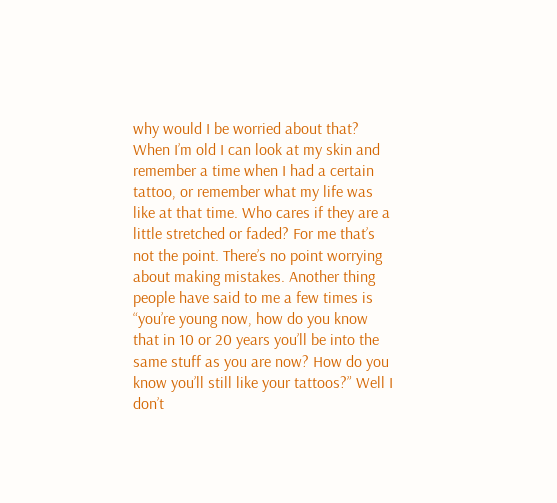why would I be worried about that? When I’m old I can look at my skin and remember a time when I had a certain tattoo, or remember what my life was like at that time. Who cares if they are a little stretched or faded? For me that’s not the point. There’s no point worrying about making mistakes. Another thing people have said to me a few times is “you’re young now, how do you know that in 10 or 20 years you’ll be into the same stuff as you are now? How do you know you’ll still like your tattoos?” Well I don’t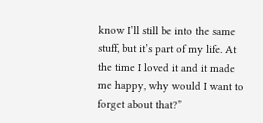know I’ll still be into the same stuff, but it’s part of my life. At the time I loved it and it made me happy, why would I want to forget about that?”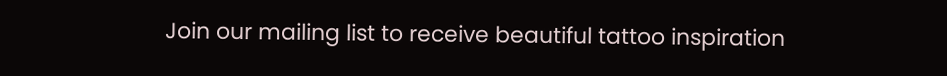Join our mailing list to receive beautiful tattoo inspiration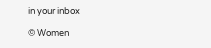in your inbox

© Women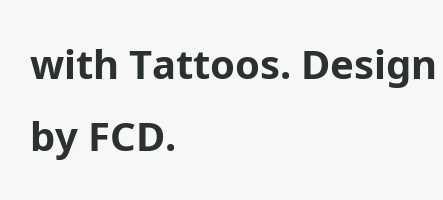with Tattoos. Design by FCD.